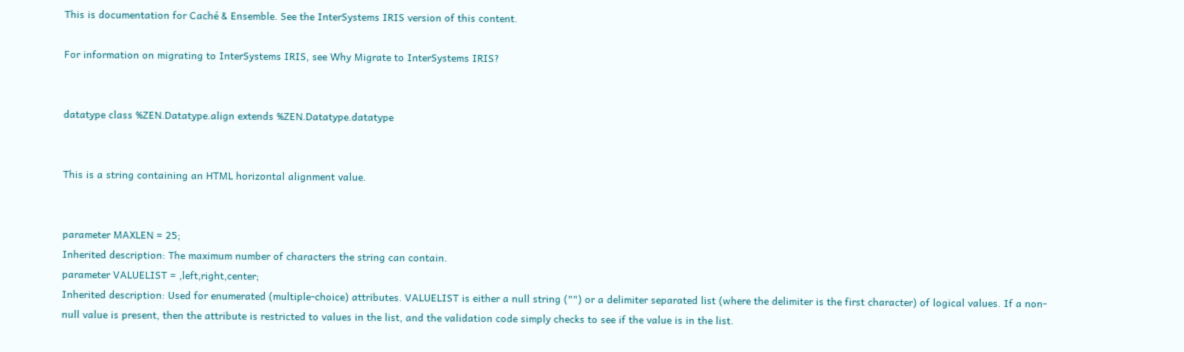This is documentation for Caché & Ensemble. See the InterSystems IRIS version of this content.

For information on migrating to InterSystems IRIS, see Why Migrate to InterSystems IRIS?


datatype class %ZEN.Datatype.align extends %ZEN.Datatype.datatype


This is a string containing an HTML horizontal alignment value.


parameter MAXLEN = 25;
Inherited description: The maximum number of characters the string can contain.
parameter VALUELIST = ,left,right,center;
Inherited description: Used for enumerated (multiple-choice) attributes. VALUELIST is either a null string ("") or a delimiter separated list (where the delimiter is the first character) of logical values. If a non-null value is present, then the attribute is restricted to values in the list, and the validation code simply checks to see if the value is in the list.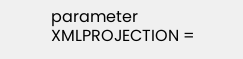parameter XMLPROJECTION =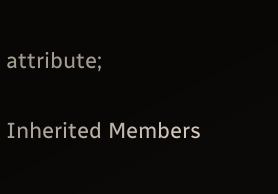attribute;

Inherited Members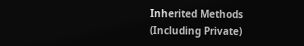Inherited Methods (Including Private)